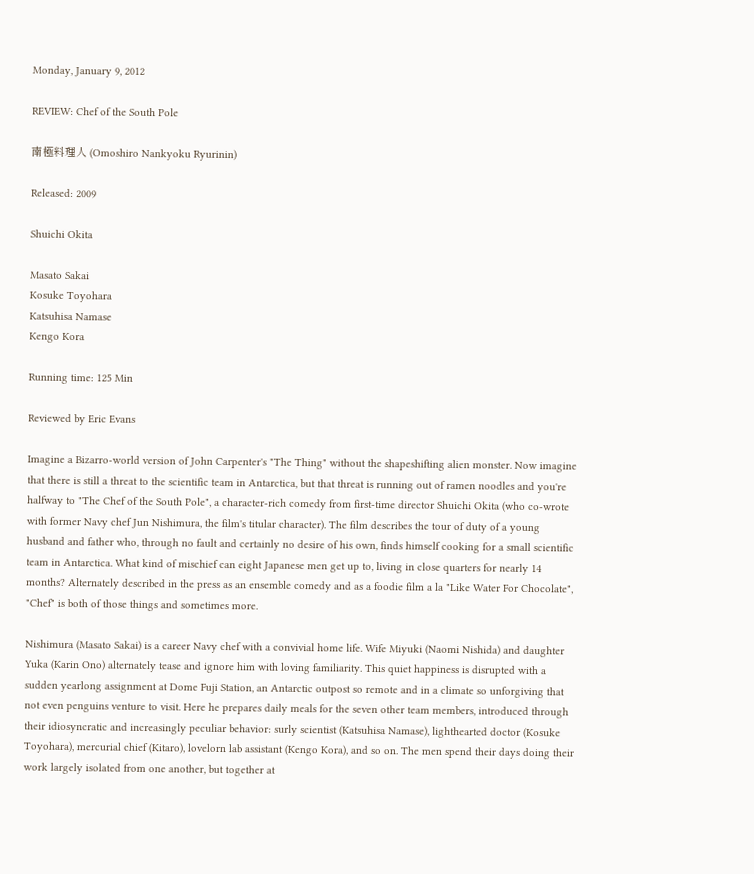Monday, January 9, 2012

REVIEW: Chef of the South Pole

南極料理人 (Omoshiro Nankyoku Ryurinin)

Released: 2009

Shuichi Okita

Masato Sakai
Kosuke Toyohara
Katsuhisa Namase
Kengo Kora

Running time: 125 Min

Reviewed by Eric Evans

Imagine a Bizarro-world version of John Carpenter's "The Thing" without the shapeshifting alien monster. Now imagine that there is still a threat to the scientific team in Antarctica, but that threat is running out of ramen noodles and you're halfway to "The Chef of the South Pole", a character-rich comedy from first-time director Shuichi Okita (who co-wrote with former Navy chef Jun Nishimura, the film's titular character). The film describes the tour of duty of a young husband and father who, through no fault and certainly no desire of his own, finds himself cooking for a small scientific team in Antarctica. What kind of mischief can eight Japanese men get up to, living in close quarters for nearly 14 months? Alternately described in the press as an ensemble comedy and as a foodie film a la "Like Water For Chocolate", "Chef" is both of those things and sometimes more.

Nishimura (Masato Sakai) is a career Navy chef with a convivial home life. Wife Miyuki (Naomi Nishida) and daughter Yuka (Karin Ono) alternately tease and ignore him with loving familiarity. This quiet happiness is disrupted with a sudden yearlong assignment at Dome Fuji Station, an Antarctic outpost so remote and in a climate so unforgiving that not even penguins venture to visit. Here he prepares daily meals for the seven other team members, introduced through their idiosyncratic and increasingly peculiar behavior: surly scientist (Katsuhisa Namase), lighthearted doctor (Kosuke Toyohara), mercurial chief (Kitaro), lovelorn lab assistant (Kengo Kora), and so on. The men spend their days doing their work largely isolated from one another, but together at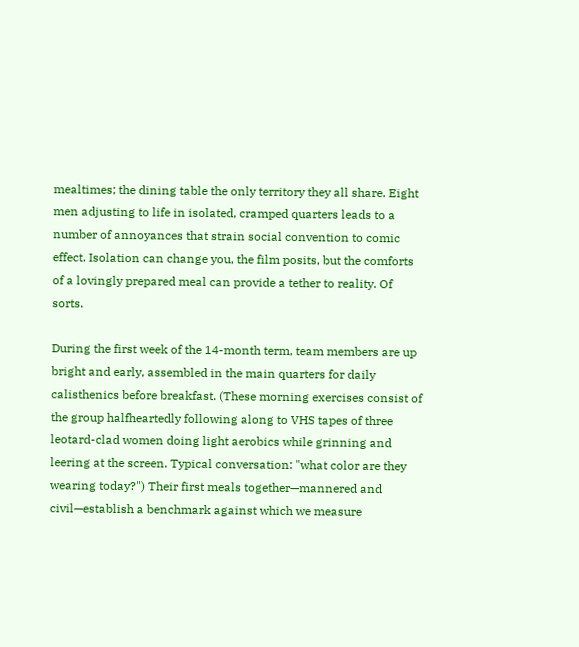mealtimes; the dining table the only territory they all share. Eight men adjusting to life in isolated, cramped quarters leads to a number of annoyances that strain social convention to comic effect. Isolation can change you, the film posits, but the comforts of a lovingly prepared meal can provide a tether to reality. Of sorts.

During the first week of the 14-month term, team members are up bright and early, assembled in the main quarters for daily calisthenics before breakfast. (These morning exercises consist of the group halfheartedly following along to VHS tapes of three leotard-clad women doing light aerobics while grinning and leering at the screen. Typical conversation: "what color are they wearing today?") Their first meals together—mannered and civil—establish a benchmark against which we measure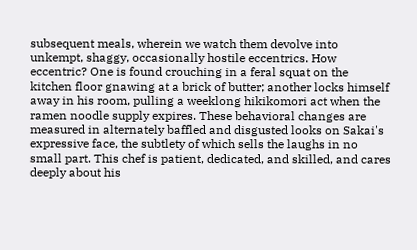subsequent meals, wherein we watch them devolve into unkempt, shaggy, occasionally hostile eccentrics. How eccentric? One is found crouching in a feral squat on the kitchen floor gnawing at a brick of butter; another locks himself away in his room, pulling a weeklong hikikomori act when the ramen noodle supply expires. These behavioral changes are measured in alternately baffled and disgusted looks on Sakai's expressive face, the subtlety of which sells the laughs in no small part. This chef is patient, dedicated, and skilled, and cares deeply about his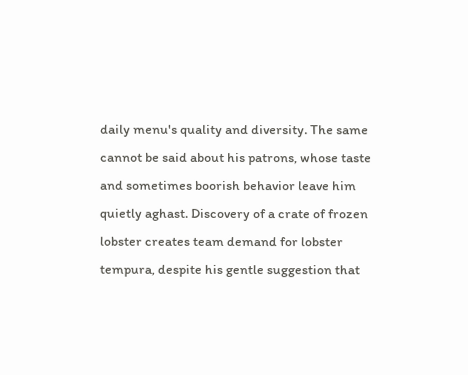daily menu's quality and diversity. The same cannot be said about his patrons, whose taste and sometimes boorish behavior leave him quietly aghast. Discovery of a crate of frozen lobster creates team demand for lobster tempura, despite his gentle suggestion that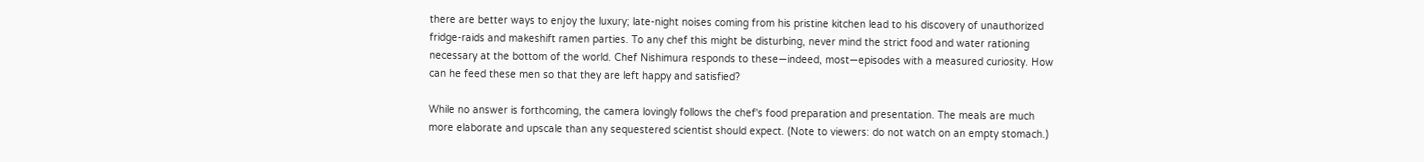there are better ways to enjoy the luxury; late-night noises coming from his pristine kitchen lead to his discovery of unauthorized fridge-raids and makeshift ramen parties. To any chef this might be disturbing, never mind the strict food and water rationing necessary at the bottom of the world. Chef Nishimura responds to these—indeed, most—episodes with a measured curiosity. How can he feed these men so that they are left happy and satisfied?

While no answer is forthcoming, the camera lovingly follows the chef's food preparation and presentation. The meals are much more elaborate and upscale than any sequestered scientist should expect. (Note to viewers: do not watch on an empty stomach.)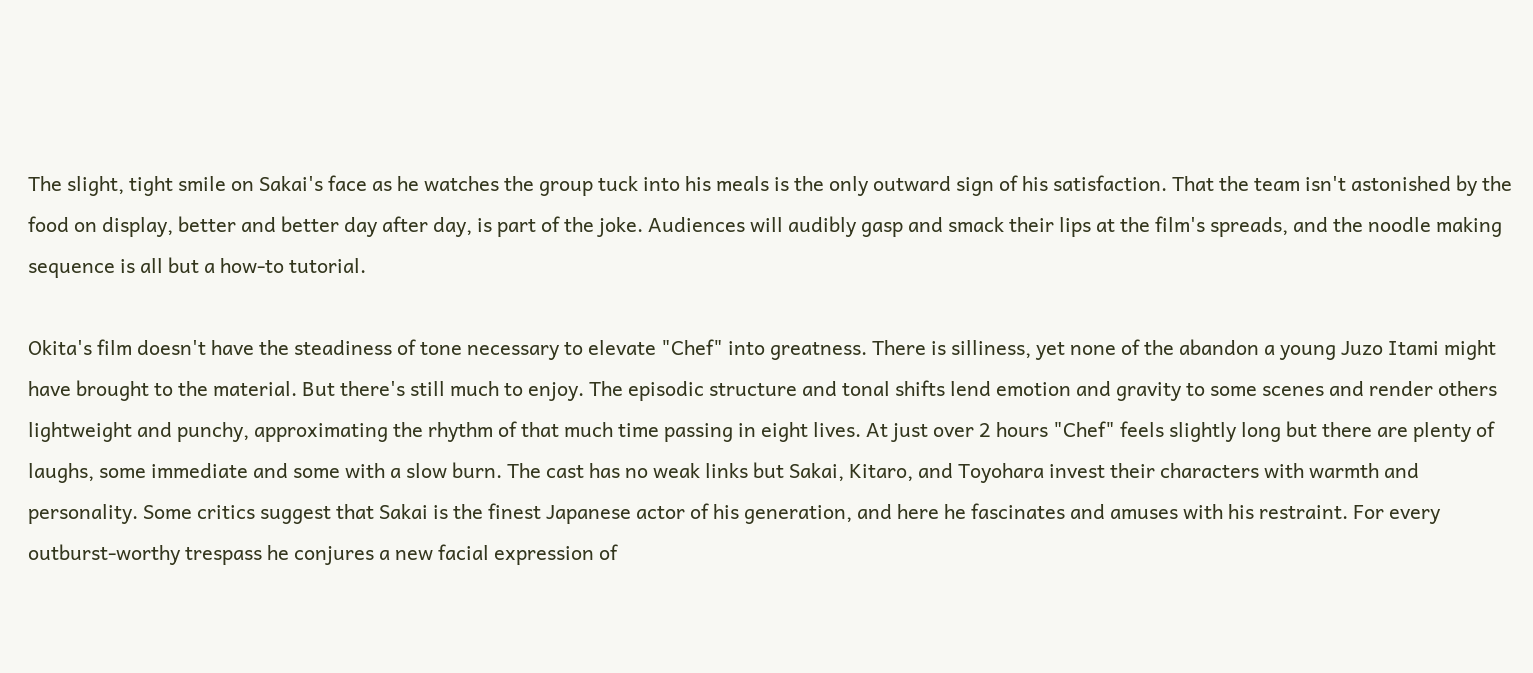The slight, tight smile on Sakai's face as he watches the group tuck into his meals is the only outward sign of his satisfaction. That the team isn't astonished by the food on display, better and better day after day, is part of the joke. Audiences will audibly gasp and smack their lips at the film's spreads, and the noodle making sequence is all but a how-to tutorial.

Okita's film doesn't have the steadiness of tone necessary to elevate "Chef" into greatness. There is silliness, yet none of the abandon a young Juzo Itami might have brought to the material. But there's still much to enjoy. The episodic structure and tonal shifts lend emotion and gravity to some scenes and render others lightweight and punchy, approximating the rhythm of that much time passing in eight lives. At just over 2 hours "Chef" feels slightly long but there are plenty of laughs, some immediate and some with a slow burn. The cast has no weak links but Sakai, Kitaro, and Toyohara invest their characters with warmth and personality. Some critics suggest that Sakai is the finest Japanese actor of his generation, and here he fascinates and amuses with his restraint. For every outburst-worthy trespass he conjures a new facial expression of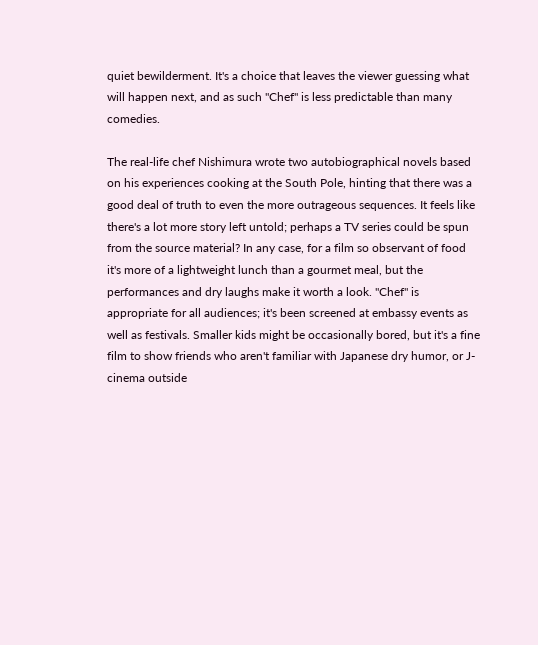quiet bewilderment. It's a choice that leaves the viewer guessing what will happen next, and as such "Chef" is less predictable than many comedies.

The real-life chef Nishimura wrote two autobiographical novels based on his experiences cooking at the South Pole, hinting that there was a good deal of truth to even the more outrageous sequences. It feels like there's a lot more story left untold; perhaps a TV series could be spun from the source material? In any case, for a film so observant of food it's more of a lightweight lunch than a gourmet meal, but the performances and dry laughs make it worth a look. "Chef" is appropriate for all audiences; it's been screened at embassy events as well as festivals. Smaller kids might be occasionally bored, but it's a fine film to show friends who aren't familiar with Japanese dry humor, or J-cinema outside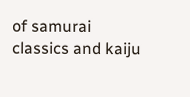of samurai classics and kaiju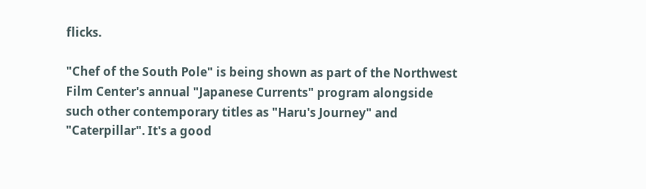flicks.

"Chef of the South Pole" is being shown as part of the Northwest Film Center's annual "Japanese Currents" program alongside such other contemporary titles as "Haru's Journey" and "Caterpillar". It's a good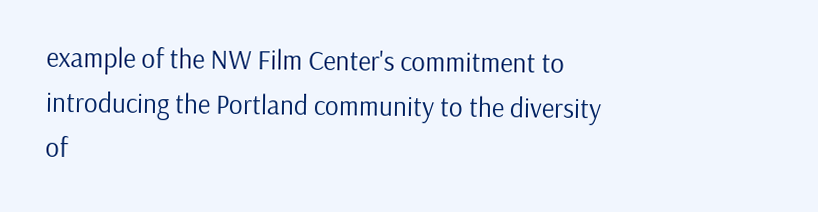example of the NW Film Center's commitment to introducing the Portland community to the diversity of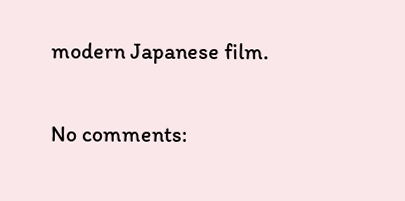modern Japanese film.

No comments: